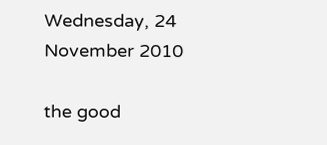Wednesday, 24 November 2010

the good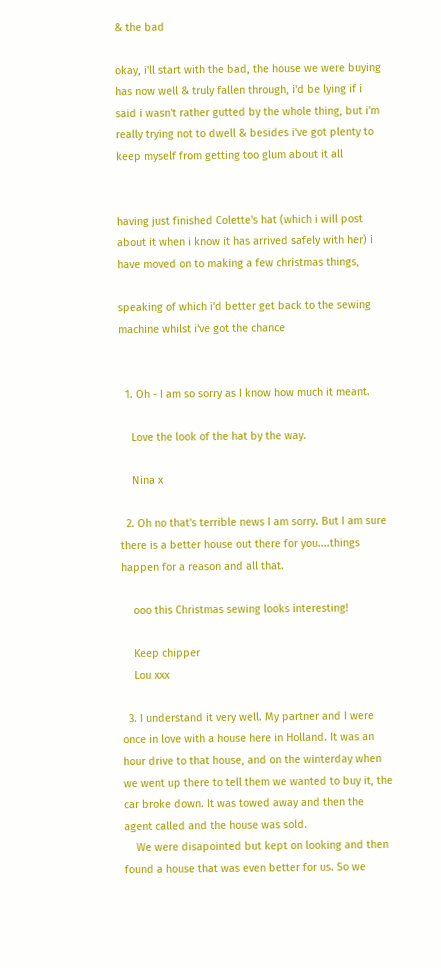& the bad

okay, i'll start with the bad, the house we were buying has now well & truly fallen through, i'd be lying if i  said i wasn't rather gutted by the whole thing, but i'm really trying not to dwell & besides i've got plenty to keep myself from getting too glum about it all


having just finished Colette's hat (which i will post about it when i know it has arrived safely with her) i have moved on to making a few christmas things,

speaking of which i'd better get back to the sewing machine whilst i've got the chance


  1. Oh - I am so sorry as I know how much it meant.

    Love the look of the hat by the way.

    Nina x

  2. Oh no that's terrible news I am sorry. But I am sure there is a better house out there for you....things happen for a reason and all that.

    ooo this Christmas sewing looks interesting!

    Keep chipper
    Lou xxx

  3. I understand it very well. My partner and I were once in love with a house here in Holland. It was an hour drive to that house, and on the winterday when we went up there to tell them we wanted to buy it, the car broke down. It was towed away and then the agent called and the house was sold.
    We were disapointed but kept on looking and then found a house that was even better for us. So we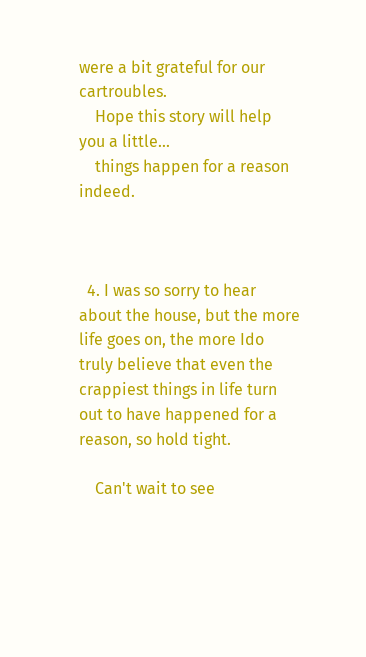were a bit grateful for our cartroubles.
    Hope this story will help you a little...
    things happen for a reason indeed.



  4. I was so sorry to hear about the house, but the more life goes on, the more Ido truly believe that even the crappiest things in life turn out to have happened for a reason, so hold tight.

    Can't wait to see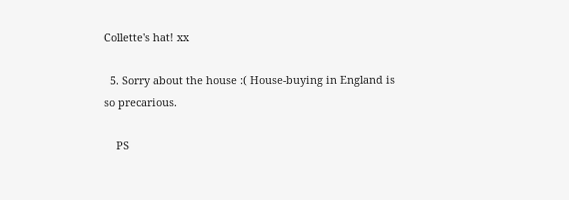Collette's hat! xx

  5. Sorry about the house :( House-buying in England is so precarious.

    PS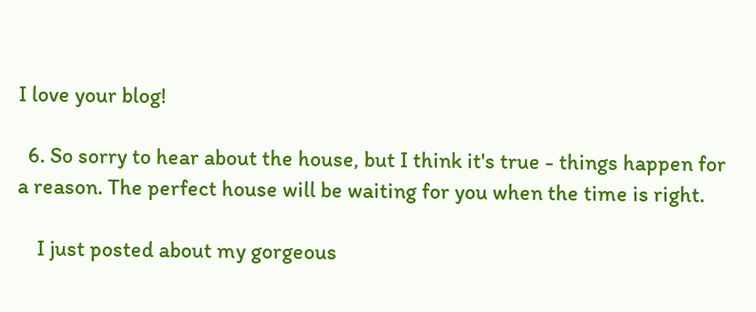I love your blog!

  6. So sorry to hear about the house, but I think it's true - things happen for a reason. The perfect house will be waiting for you when the time is right.

    I just posted about my gorgeous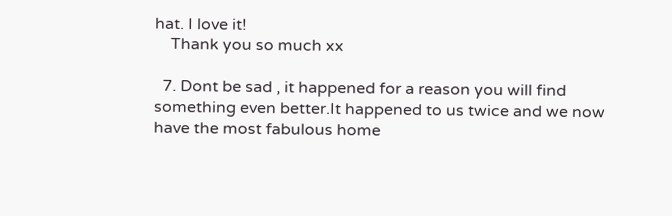hat. I love it!
    Thank you so much xx

  7. Dont be sad , it happened for a reason you will find something even better.It happened to us twice and we now have the most fabulous home